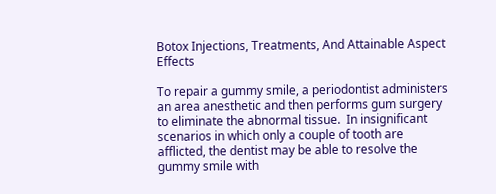Botox Injections, Treatments, And Attainable Aspect Effects

To repair a gummy smile, a periodontist administers an area anesthetic and then performs gum surgery to eliminate the abnormal tissue.  In insignificant scenarios in which only a couple of tooth are afflicted, the dentist may be able to resolve the gummy smile with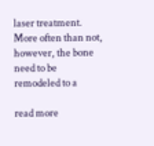laser treatment.  More often than not, however, the bone need to be remodeled to a

read more